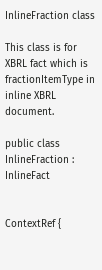InlineFraction class

This class is for XBRL fact which is fractionItemType in inline XBRL document.

public class InlineFraction : InlineFact


ContextRef {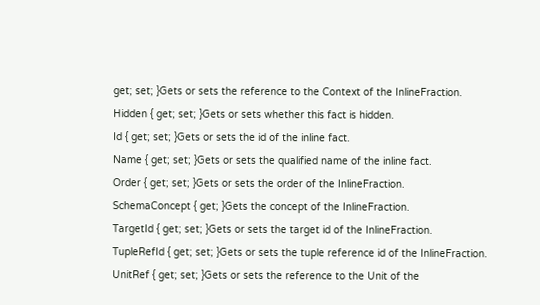get; set; }Gets or sets the reference to the Context of the InlineFraction.
Hidden { get; set; }Gets or sets whether this fact is hidden.
Id { get; set; }Gets or sets the id of the inline fact.
Name { get; set; }Gets or sets the qualified name of the inline fact.
Order { get; set; }Gets or sets the order of the InlineFraction.
SchemaConcept { get; }Gets the concept of the InlineFraction.
TargetId { get; set; }Gets or sets the target id of the InlineFraction.
TupleRefId { get; set; }Gets or sets the tuple reference id of the InlineFraction.
UnitRef { get; set; }Gets or sets the reference to the Unit of the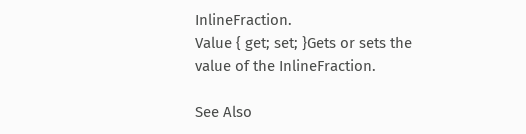InlineFraction.
Value { get; set; }Gets or sets the value of the InlineFraction.

See Also